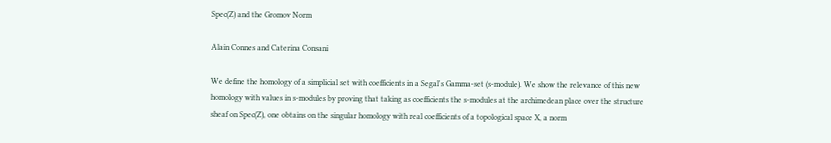Spec(Z) and the Gromov Norm

Alain Connes and Caterina Consani

We define the homology of a simplicial set with coefficients in a Segal's Gamma-set (s-module). We show the relevance of this new homology with values in s-modules by proving that taking as coefficients the s-modules at the archimedean place over the structure sheaf on Spec(Z), one obtains on the singular homology with real coefficients of a topological space X, a norm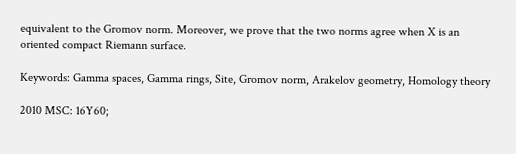equivalent to the Gromov norm. Moreover, we prove that the two norms agree when X is an oriented compact Riemann surface.

Keywords: Gamma spaces, Gamma rings, Site, Gromov norm, Arakelov geometry, Homology theory

2010 MSC: 16Y60;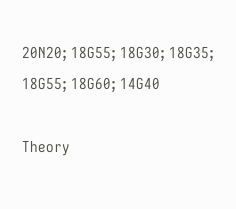20N20; 18G55; 18G30; 18G35; 18G55; 18G60; 14G40

Theory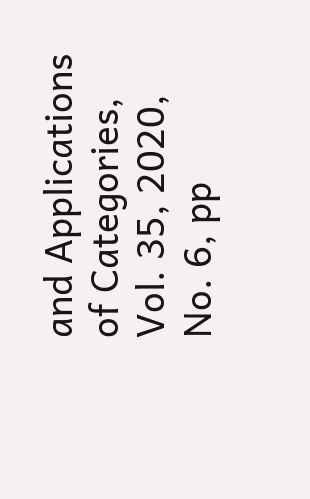and Applications of Categories, Vol. 35, 2020, No. 6, pp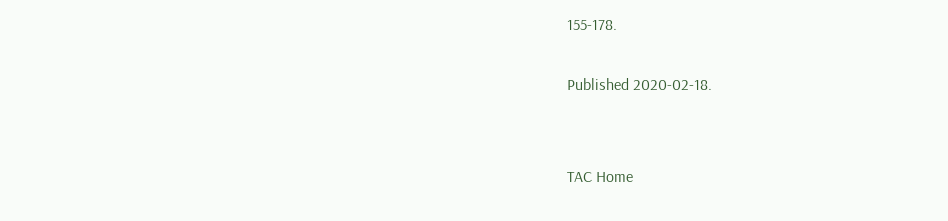155-178.

Published 2020-02-18.


TAC Home